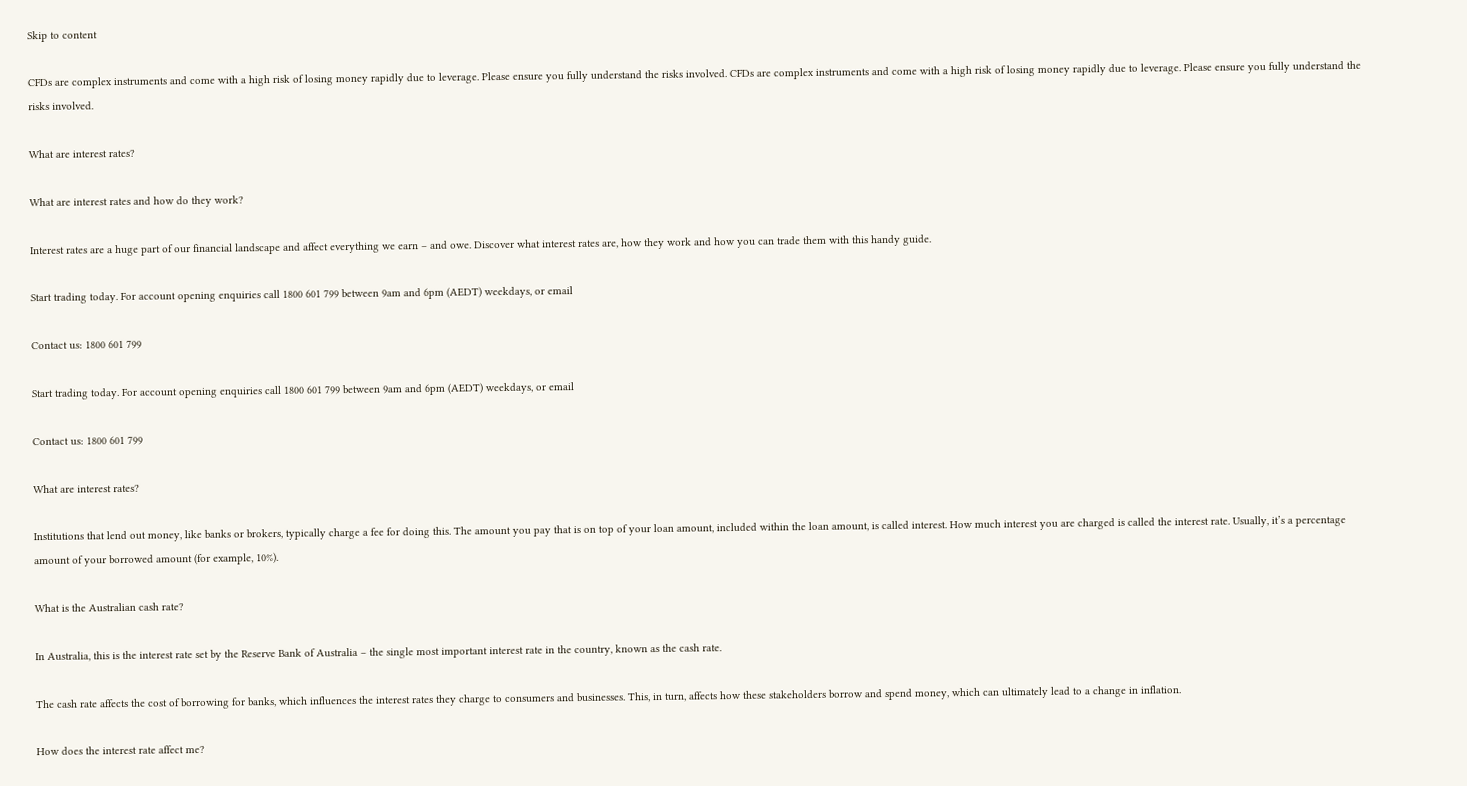Skip to content

CFDs are complex instruments and come with a high risk of losing money rapidly due to leverage. Please ensure you fully understand the risks involved. CFDs are complex instruments and come with a high risk of losing money rapidly due to leverage. Please ensure you fully understand the risks involved.

What are interest rates?

What are interest rates and how do they work?

Interest rates are a huge part of our financial landscape and affect everything we earn – and owe. Discover what interest rates are, how they work and how you can trade them with this handy guide.

Start trading today. For account opening enquiries call 1800 601 799 between 9am and 6pm (AEDT) weekdays, or email

Contact us: 1800 601 799

Start trading today. For account opening enquiries call 1800 601 799 between 9am and 6pm (AEDT) weekdays, or email

Contact us: 1800 601 799

What are interest rates?

Institutions that lend out money, like banks or brokers, typically charge a fee for doing this. The amount you pay that is on top of your loan amount, included within the loan amount, is called interest. How much interest you are charged is called the interest rate. Usually, it’s a percentage amount of your borrowed amount (for example, 10%).

What is the Australian cash rate?

In Australia, this is the interest rate set by the Reserve Bank of Australia – the single most important interest rate in the country, known as the cash rate.

The cash rate affects the cost of borrowing for banks, which influences the interest rates they charge to consumers and businesses. This, in turn, affects how these stakeholders borrow and spend money, which can ultimately lead to a change in inflation.

How does the interest rate affect me?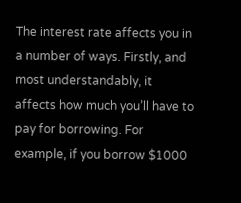The interest rate affects you in a number of ways. Firstly, and most understandably, it affects how much you’ll have to pay for borrowing. For example, if you borrow $1000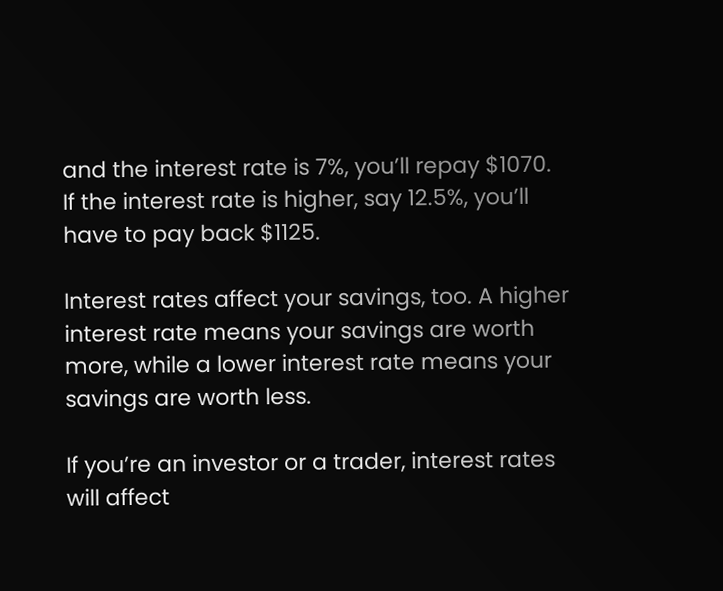and the interest rate is 7%, you’ll repay $1070. If the interest rate is higher, say 12.5%, you’ll have to pay back $1125.

Interest rates affect your savings, too. A higher interest rate means your savings are worth more, while a lower interest rate means your savings are worth less.

If you’re an investor or a trader, interest rates will affect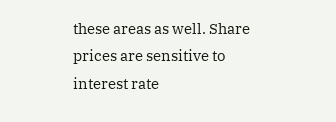these areas as well. Share prices are sensitive to interest rate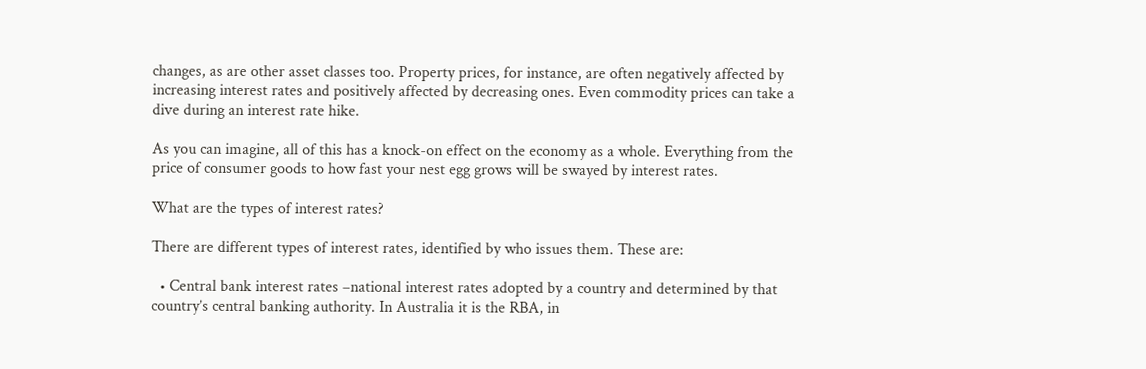changes, as are other asset classes too. Property prices, for instance, are often negatively affected by increasing interest rates and positively affected by decreasing ones. Even commodity prices can take a dive during an interest rate hike.

As you can imagine, all of this has a knock-on effect on the economy as a whole. Everything from the price of consumer goods to how fast your nest egg grows will be swayed by interest rates.

What are the types of interest rates?

There are different types of interest rates, identified by who issues them. These are:

  • Central bank interest rates –national interest rates adopted by a country and determined by that country’s central banking authority. In Australia it is the RBA, in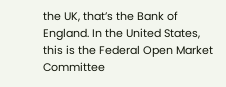the UK, that’s the Bank of England. In the United States, this is the Federal Open Market Committee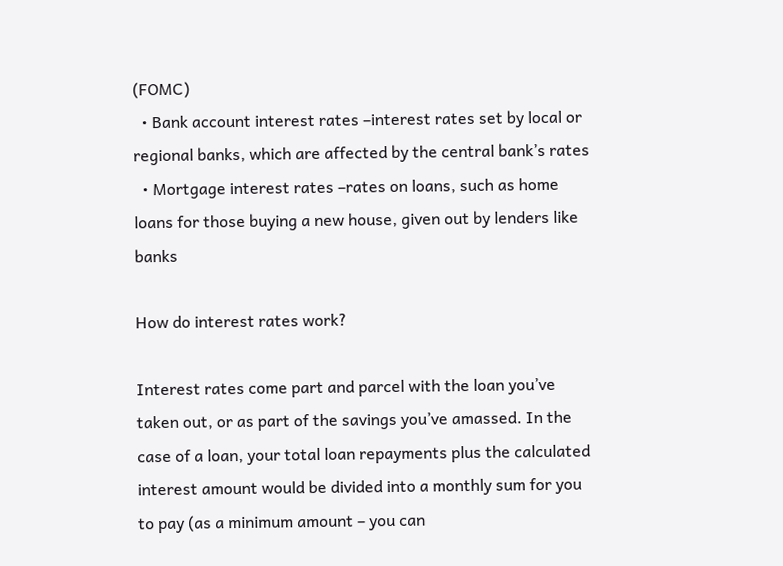(FOMC)
  • Bank account interest rates –interest rates set by local or regional banks, which are affected by the central bank’s rates
  • Mortgage interest rates –rates on loans, such as home loans for those buying a new house, given out by lenders like banks

How do interest rates work?

Interest rates come part and parcel with the loan you’ve taken out, or as part of the savings you’ve amassed. In the case of a loan, your total loan repayments plus the calculated interest amount would be divided into a monthly sum for you to pay (as a minimum amount – you can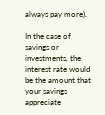always pay more).

In the case of savings or investments, the interest rate would be the amount that your savings appreciate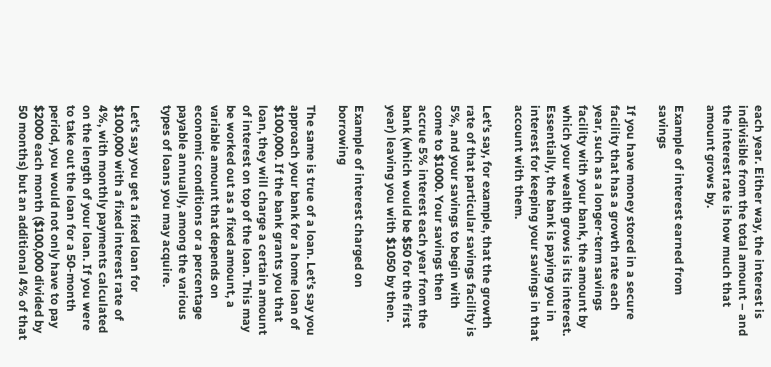each year. Either way, the interest is indivisible from the total amount – and the interest rate is how much that amount grows by.

Example of interest earned from savings

If you have money stored in a secure facility that has a growth rate each year, such as a longer-term savings facility with your bank, the amount by which your wealth grows is its interest. Essentially, the bank is paying you in interest for keeping your savings in that account with them.

Let’s say, for example, that the growth rate of that particular savings facility is 5%, and your savings to begin with come to $1000. Your savings then accrue 5% interest each year from the bank (which would be $50 for the first year) leaving you with $1050 by then.

Example of interest charged on borrowing

The same is true of a loan. Let’s say you approach your bank for a home loan of $100,000. If the bank grants you that loan, they will charge a certain amount of interest on top of the loan. This may be worked out as a fixed amount, a variable amount that depends on economic conditions or a percentage payable annually, among the various types of loans you may acquire.

Let’s say you get a fixed loan for $100,000 with a fixed interest rate of 4%, with monthly payments calculated on the length of your loan. If you were to take out the loan for a 50-month period, you would not only have to pay $2000 each month ($100,000 divided by 50 months) but an additional 4% of that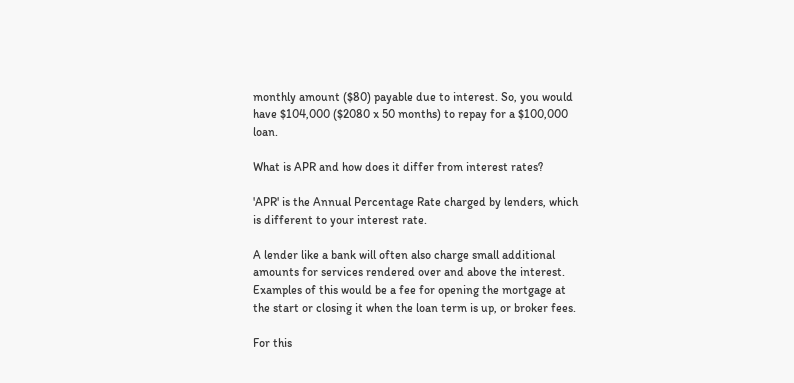monthly amount ($80) payable due to interest. So, you would have $104,000 ($2080 x 50 months) to repay for a $100,000 loan.

What is APR and how does it differ from interest rates?

'APR' is the Annual Percentage Rate charged by lenders, which is different to your interest rate.

A lender like a bank will often also charge small additional amounts for services rendered over and above the interest. Examples of this would be a fee for opening the mortgage at the start or closing it when the loan term is up, or broker fees.

For this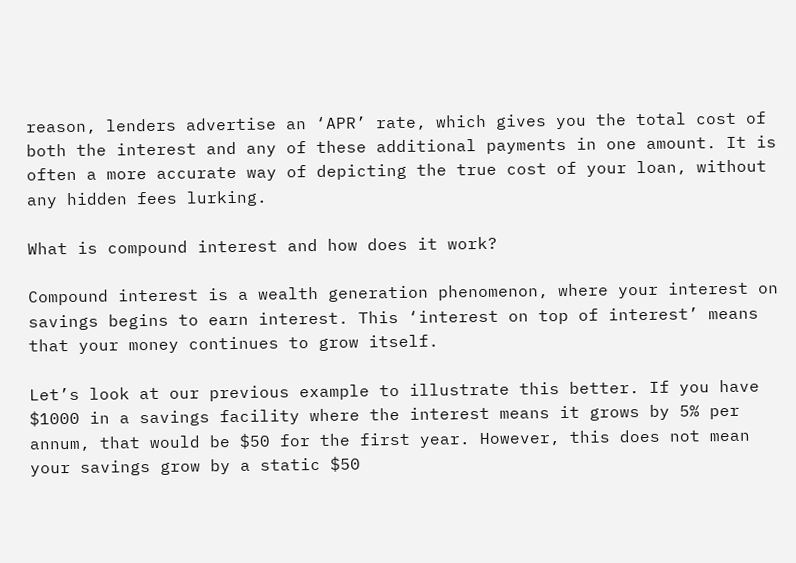reason, lenders advertise an ‘APR’ rate, which gives you the total cost of both the interest and any of these additional payments in one amount. It is often a more accurate way of depicting the true cost of your loan, without any hidden fees lurking.

What is compound interest and how does it work?

Compound interest is a wealth generation phenomenon, where your interest on savings begins to earn interest. This ‘interest on top of interest’ means that your money continues to grow itself.

Let’s look at our previous example to illustrate this better. If you have $1000 in a savings facility where the interest means it grows by 5% per annum, that would be $50 for the first year. However, this does not mean your savings grow by a static $50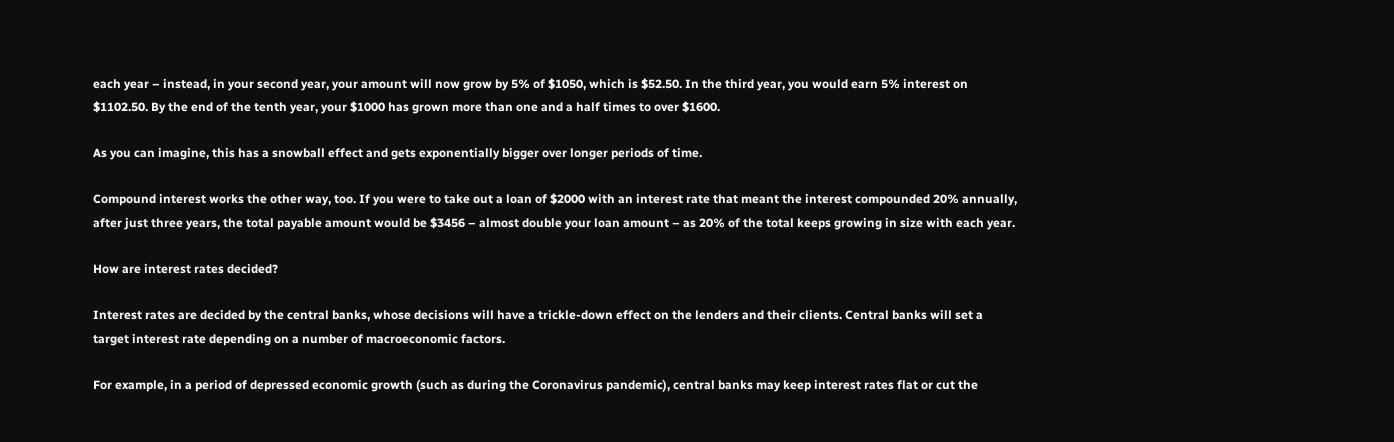each year – instead, in your second year, your amount will now grow by 5% of $1050, which is $52.50. In the third year, you would earn 5% interest on $1102.50. By the end of the tenth year, your $1000 has grown more than one and a half times to over $1600.

As you can imagine, this has a snowball effect and gets exponentially bigger over longer periods of time.

Compound interest works the other way, too. If you were to take out a loan of $2000 with an interest rate that meant the interest compounded 20% annually, after just three years, the total payable amount would be $3456 – almost double your loan amount – as 20% of the total keeps growing in size with each year.

How are interest rates decided?

Interest rates are decided by the central banks, whose decisions will have a trickle-down effect on the lenders and their clients. Central banks will set a target interest rate depending on a number of macroeconomic factors.

For example, in a period of depressed economic growth (such as during the Coronavirus pandemic), central banks may keep interest rates flat or cut the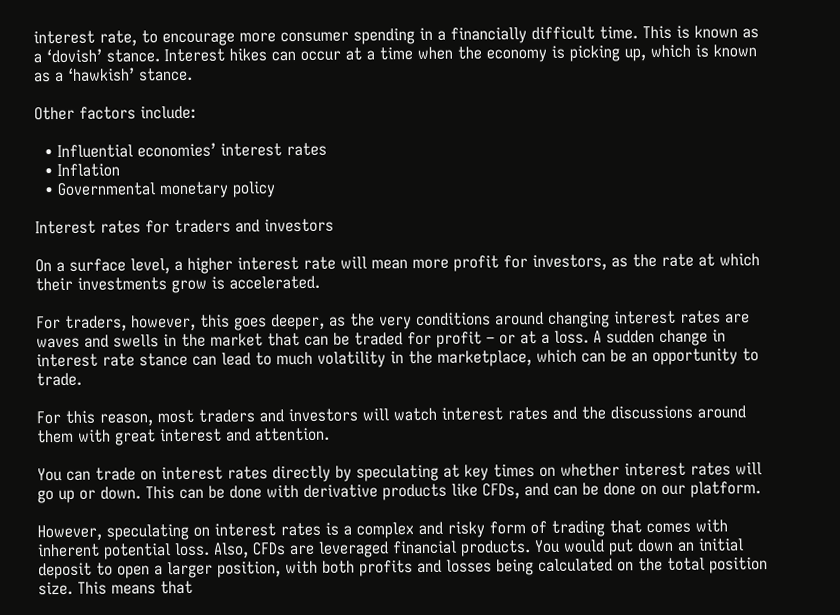interest rate, to encourage more consumer spending in a financially difficult time. This is known as a ‘dovish’ stance. Interest hikes can occur at a time when the economy is picking up, which is known as a ‘hawkish’ stance.

Other factors include:

  • Influential economies’ interest rates
  • Inflation
  • Governmental monetary policy

Interest rates for traders and investors

On a surface level, a higher interest rate will mean more profit for investors, as the rate at which their investments grow is accelerated.

For traders, however, this goes deeper, as the very conditions around changing interest rates are waves and swells in the market that can be traded for profit – or at a loss. A sudden change in interest rate stance can lead to much volatility in the marketplace, which can be an opportunity to trade.

For this reason, most traders and investors will watch interest rates and the discussions around them with great interest and attention.

You can trade on interest rates directly by speculating at key times on whether interest rates will go up or down. This can be done with derivative products like CFDs, and can be done on our platform.

However, speculating on interest rates is a complex and risky form of trading that comes with inherent potential loss. Also, CFDs are leveraged financial products. You would put down an initial deposit to open a larger position, with both profits and losses being calculated on the total position size. This means that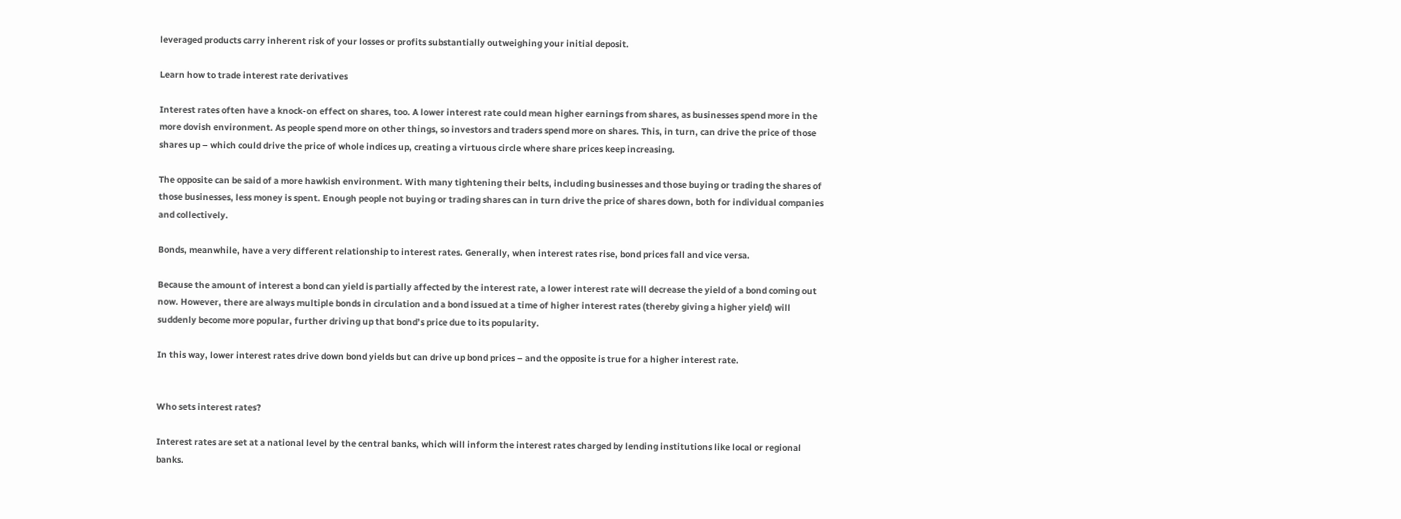leveraged products carry inherent risk of your losses or profits substantially outweighing your initial deposit.

Learn how to trade interest rate derivatives

Interest rates often have a knock-on effect on shares, too. A lower interest rate could mean higher earnings from shares, as businesses spend more in the more dovish environment. As people spend more on other things, so investors and traders spend more on shares. This, in turn, can drive the price of those shares up – which could drive the price of whole indices up, creating a virtuous circle where share prices keep increasing.

The opposite can be said of a more hawkish environment. With many tightening their belts, including businesses and those buying or trading the shares of those businesses, less money is spent. Enough people not buying or trading shares can in turn drive the price of shares down, both for individual companies and collectively.

Bonds, meanwhile, have a very different relationship to interest rates. Generally, when interest rates rise, bond prices fall and vice versa.

Because the amount of interest a bond can yield is partially affected by the interest rate, a lower interest rate will decrease the yield of a bond coming out now. However, there are always multiple bonds in circulation and a bond issued at a time of higher interest rates (thereby giving a higher yield) will suddenly become more popular, further driving up that bond’s price due to its popularity.

In this way, lower interest rates drive down bond yields but can drive up bond prices – and the opposite is true for a higher interest rate.


Who sets interest rates?

Interest rates are set at a national level by the central banks, which will inform the interest rates charged by lending institutions like local or regional banks.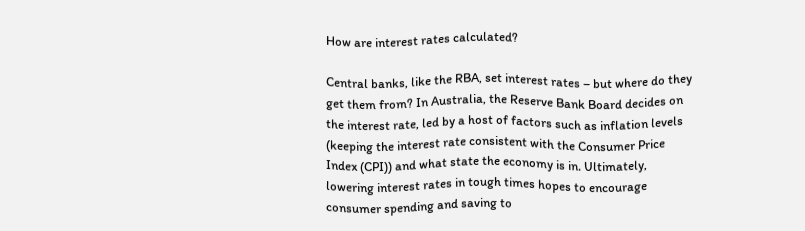How are interest rates calculated?

Central banks, like the RBA, set interest rates – but where do they get them from? In Australia, the Reserve Bank Board decides on the interest rate, led by a host of factors such as inflation levels (keeping the interest rate consistent with the Consumer Price Index (CPI)) and what state the economy is in. Ultimately, lowering interest rates in tough times hopes to encourage consumer spending and saving to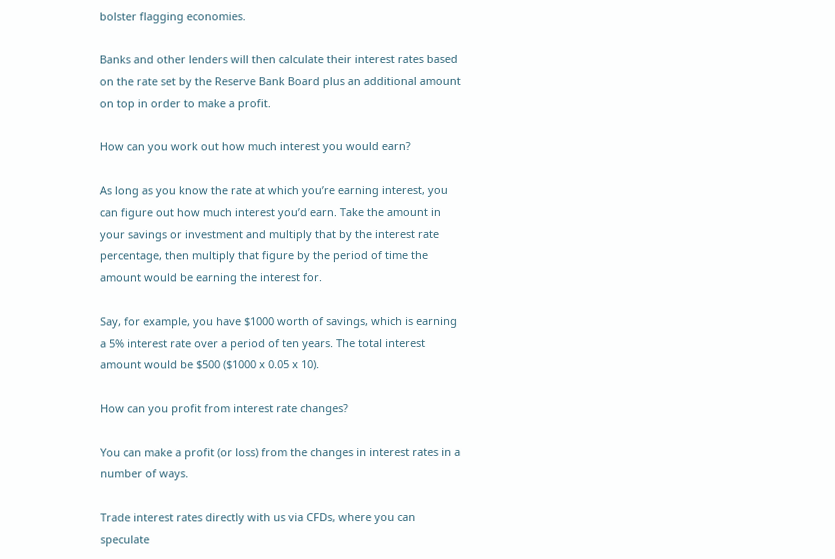bolster flagging economies.

Banks and other lenders will then calculate their interest rates based on the rate set by the Reserve Bank Board plus an additional amount on top in order to make a profit.

How can you work out how much interest you would earn?

As long as you know the rate at which you’re earning interest, you can figure out how much interest you’d earn. Take the amount in your savings or investment and multiply that by the interest rate percentage, then multiply that figure by the period of time the amount would be earning the interest for.

Say, for example, you have $1000 worth of savings, which is earning a 5% interest rate over a period of ten years. The total interest amount would be $500 ($1000 x 0.05 x 10).

How can you profit from interest rate changes?

You can make a profit (or loss) from the changes in interest rates in a number of ways.

Trade interest rates directly with us via CFDs, where you can speculate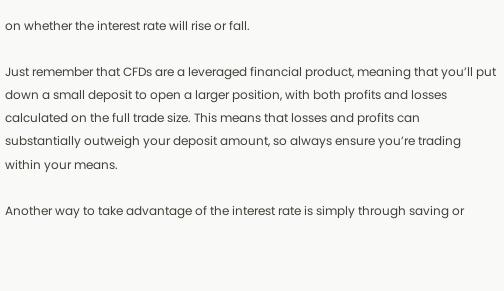on whether the interest rate will rise or fall.

Just remember that CFDs are a leveraged financial product, meaning that you’ll put down a small deposit to open a larger position, with both profits and losses calculated on the full trade size. This means that losses and profits can substantially outweigh your deposit amount, so always ensure you’re trading within your means.

Another way to take advantage of the interest rate is simply through saving or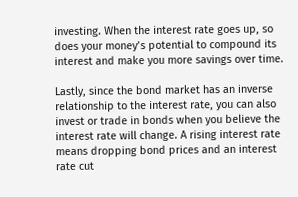investing. When the interest rate goes up, so does your money’s potential to compound its interest and make you more savings over time.

Lastly, since the bond market has an inverse relationship to the interest rate, you can also invest or trade in bonds when you believe the interest rate will change. A rising interest rate means dropping bond prices and an interest rate cut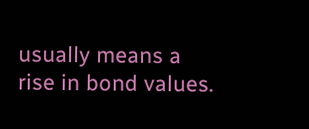usually means a rise in bond values.